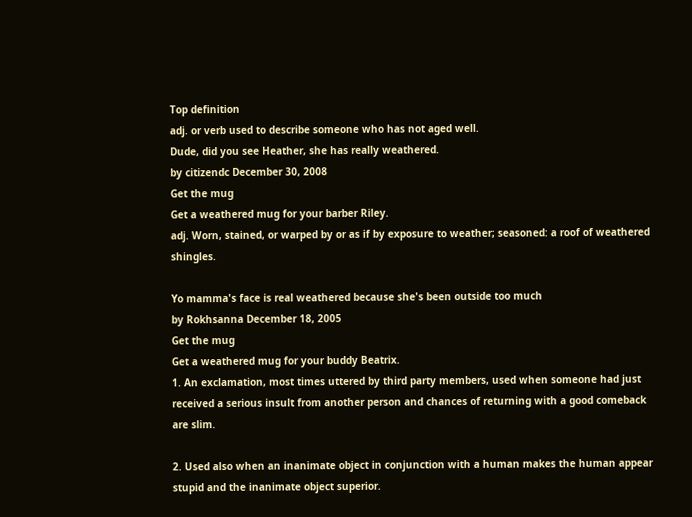Top definition
adj. or verb used to describe someone who has not aged well.
Dude, did you see Heather, she has really weathered.
by citizendc December 30, 2008
Get the mug
Get a weathered mug for your barber Riley.
adj. Worn, stained, or warped by or as if by exposure to weather; seasoned: a roof of weathered shingles.

Yo mamma's face is real weathered because she's been outside too much
by Rokhsanna December 18, 2005
Get the mug
Get a weathered mug for your buddy Beatrix.
1. An exclamation, most times uttered by third party members, used when someone had just received a serious insult from another person and chances of returning with a good comeback are slim.

2. Used also when an inanimate object in conjunction with a human makes the human appear stupid and the inanimate object superior.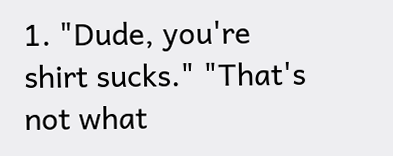1. "Dude, you're shirt sucks." "That's not what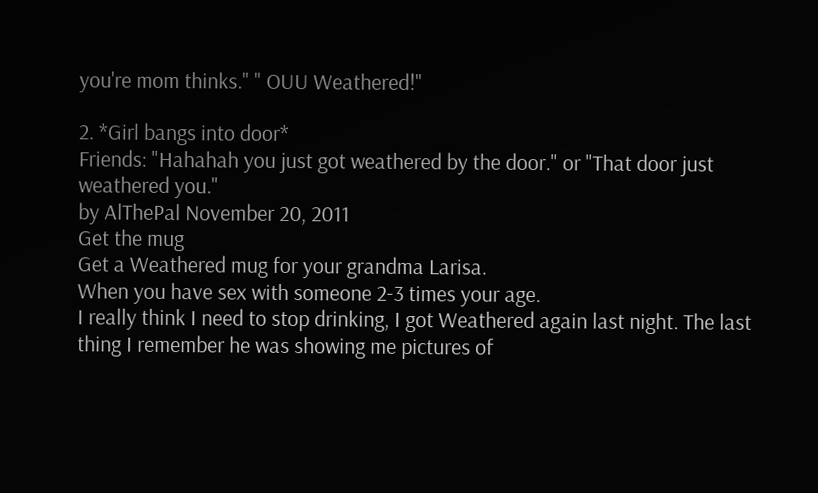you're mom thinks." " OUU Weathered!"

2. *Girl bangs into door*
Friends: "Hahahah you just got weathered by the door." or "That door just weathered you."
by AlThePal November 20, 2011
Get the mug
Get a Weathered mug for your grandma Larisa.
When you have sex with someone 2-3 times your age.
I really think I need to stop drinking, I got Weathered again last night. The last thing I remember he was showing me pictures of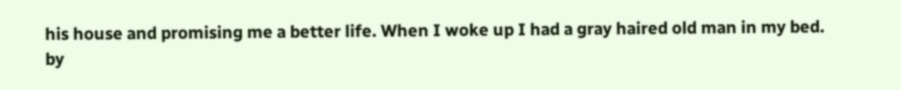his house and promising me a better life. When I woke up I had a gray haired old man in my bed.
by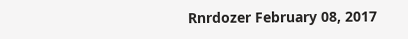Rnrdozer February 08, 2017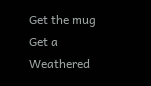Get the mug
Get a Weathered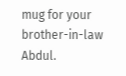mug for your brother-in-law Abdul.